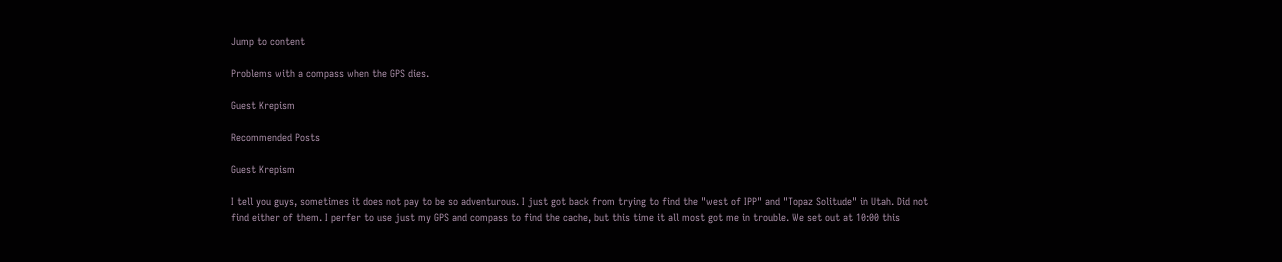Jump to content

Problems with a compass when the GPS dies.

Guest Krepism

Recommended Posts

Guest Krepism

I tell you guys, sometimes it does not pay to be so adventurous. I just got back from trying to find the "west of IPP" and "Topaz Solitude" in Utah. Did not find either of them. I perfer to use just my GPS and compass to find the cache, but this time it all most got me in trouble. We set out at 10:00 this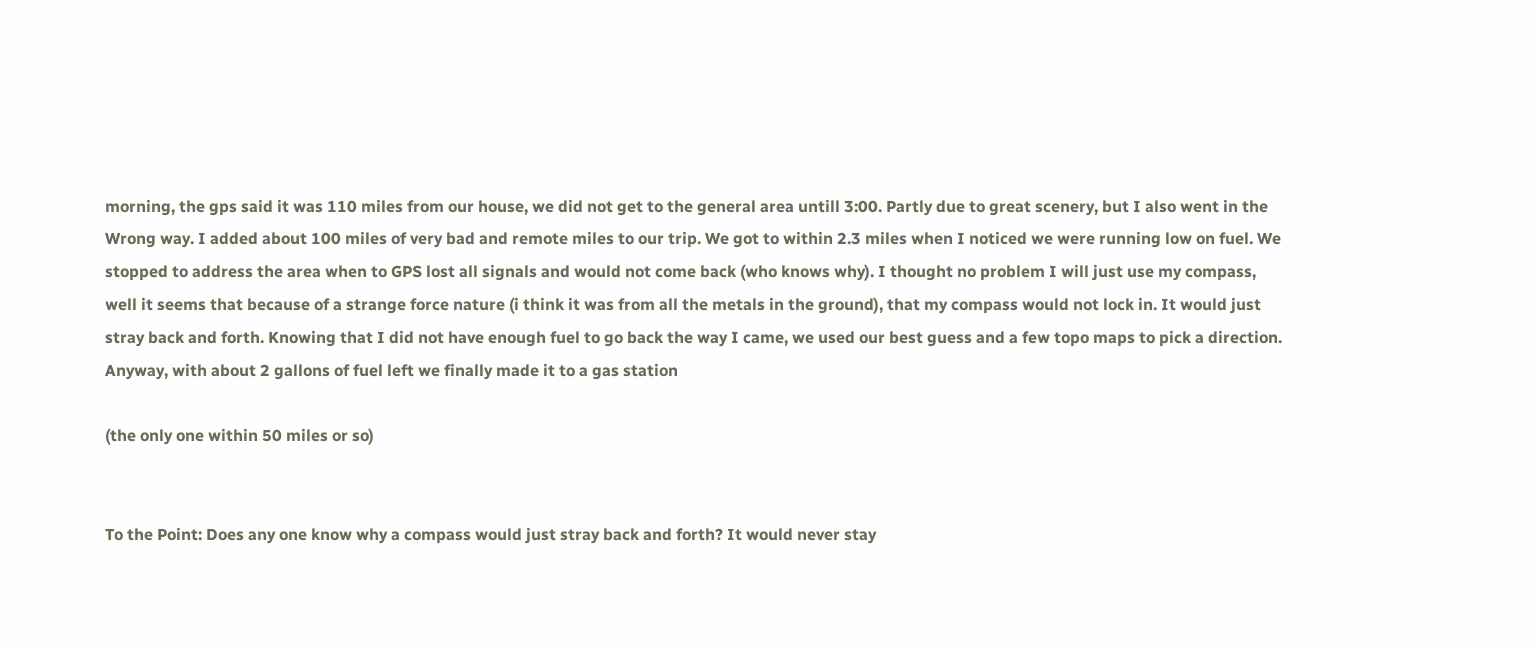morning, the gps said it was 110 miles from our house, we did not get to the general area untill 3:00. Partly due to great scenery, but I also went in the Wrong way. I added about 100 miles of very bad and remote miles to our trip. We got to within 2.3 miles when I noticed we were running low on fuel. We stopped to address the area when to GPS lost all signals and would not come back (who knows why). I thought no problem I will just use my compass, well it seems that because of a strange force nature (i think it was from all the metals in the ground), that my compass would not lock in. It would just stray back and forth. Knowing that I did not have enough fuel to go back the way I came, we used our best guess and a few topo maps to pick a direction. Anyway, with about 2 gallons of fuel left we finally made it to a gas station

(the only one within 50 miles or so)


To the Point: Does any one know why a compass would just stray back and forth? It would never stay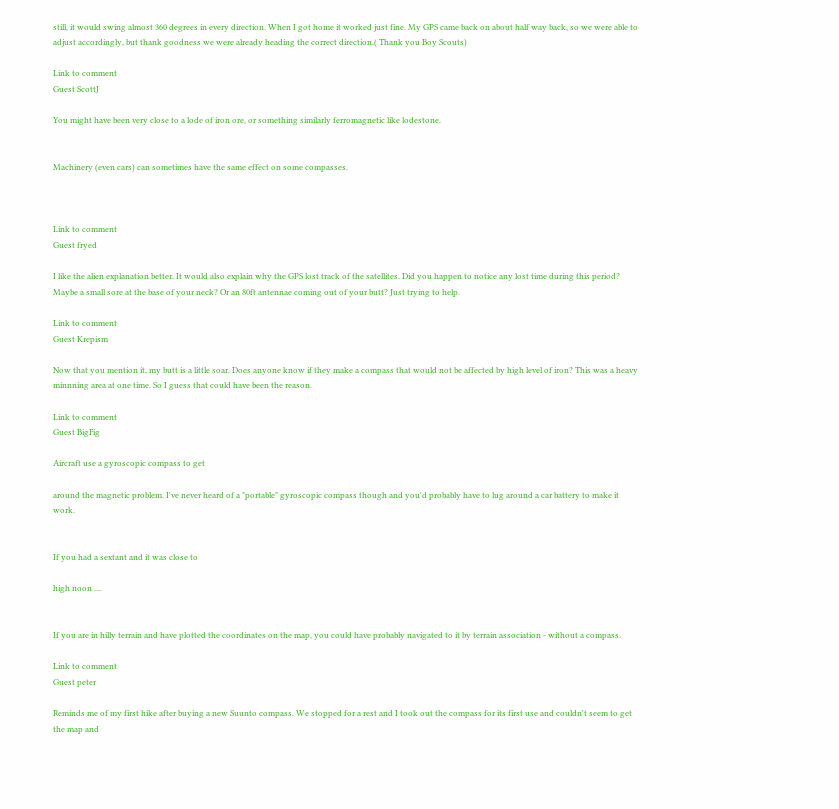still, it would swing almost 360 degrees in every direction. When I got home it worked just fine. My GPS came back on about half way back, so we were able to adjust accordingly, but thank goodness we were already heading the correct direction.( Thank you Boy Scouts)

Link to comment
Guest ScottJ

You might have been very close to a lode of iron ore, or something similarly ferromagnetic like lodestone.


Machinery (even cars) can sometimes have the same effect on some compasses.



Link to comment
Guest fryed

I like the alien explanation better. It would also explain why the GPS lost track of the satellites. Did you happen to notice any lost time during this period? Maybe a small sore at the base of your neck? Or an 80ft antennae coming out of your butt? Just trying to help.

Link to comment
Guest Krepism

Now that you mention it, my butt is a little soar. Does anyone know if they make a compass that would not be affected by high level of iron? This was a heavy minnning area at one time. So I guess that could have been the reason.

Link to comment
Guest BigFig

Aircraft use a gyroscopic compass to get

around the magnetic problem. I've never heard of a "portable" gyroscopic compass though and you'd probably have to lug around a car battery to make it work.


If you had a sextant and it was close to

high noon ....


If you are in hilly terrain and have plotted the coordinates on the map, you could have probably navigated to it by terrain association - without a compass.

Link to comment
Guest peter

Reminds me of my first hike after buying a new Suunto compass. We stopped for a rest and I took out the compass for its first use and couldn't seem to get the map and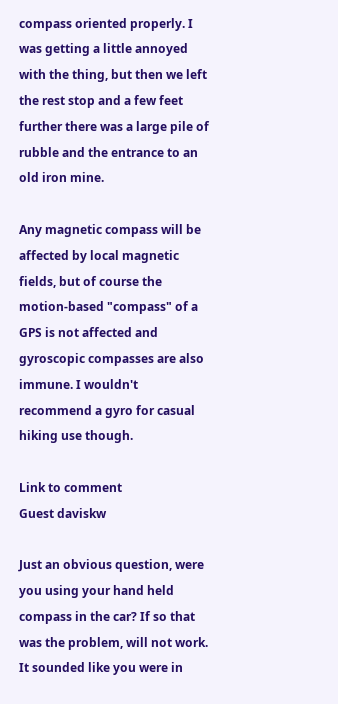compass oriented properly. I was getting a little annoyed with the thing, but then we left the rest stop and a few feet further there was a large pile of rubble and the entrance to an old iron mine.

Any magnetic compass will be affected by local magnetic fields, but of course the motion-based "compass" of a GPS is not affected and gyroscopic compasses are also immune. I wouldn't recommend a gyro for casual hiking use though.

Link to comment
Guest daviskw

Just an obvious question, were you using your hand held compass in the car? If so that was the problem, will not work. It sounded like you were in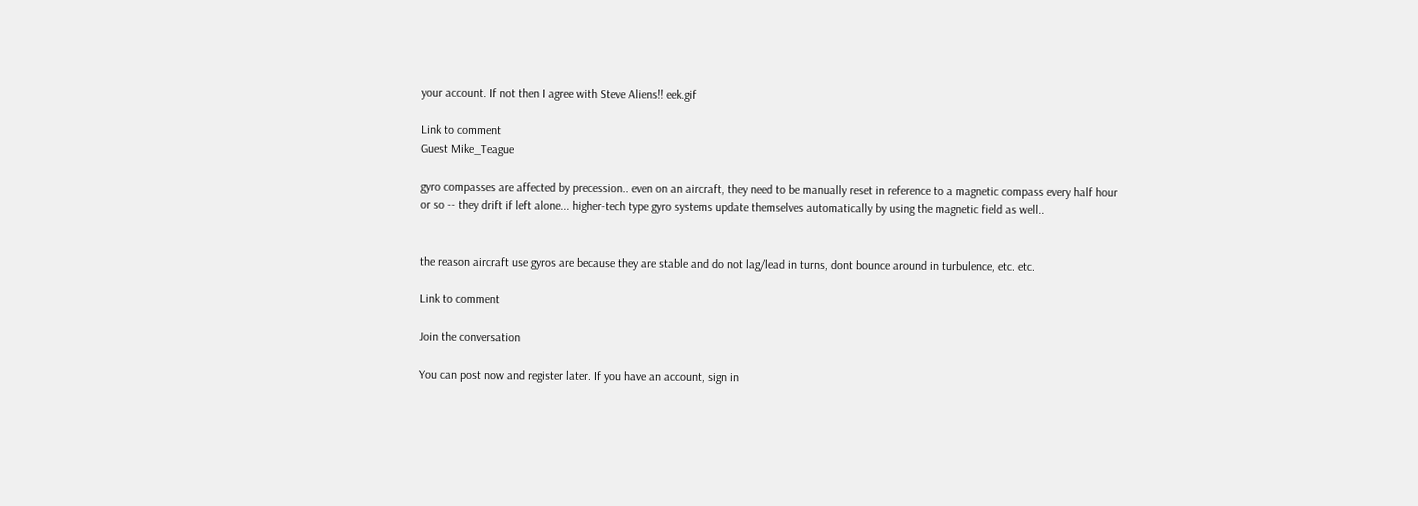your account. If not then I agree with Steve Aliens!! eek.gif

Link to comment
Guest Mike_Teague

gyro compasses are affected by precession.. even on an aircraft, they need to be manually reset in reference to a magnetic compass every half hour or so -- they drift if left alone... higher-tech type gyro systems update themselves automatically by using the magnetic field as well..


the reason aircraft use gyros are because they are stable and do not lag/lead in turns, dont bounce around in turbulence, etc. etc.

Link to comment

Join the conversation

You can post now and register later. If you have an account, sign in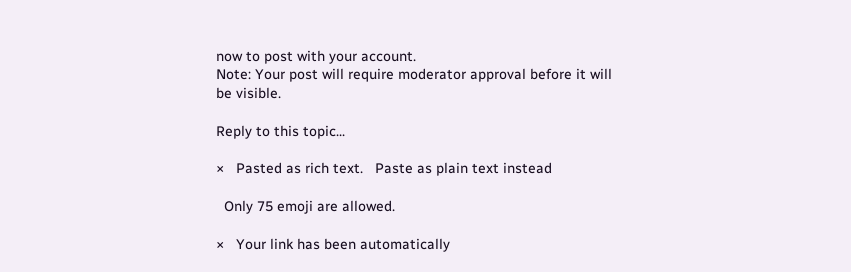now to post with your account.
Note: Your post will require moderator approval before it will be visible.

Reply to this topic...

×   Pasted as rich text.   Paste as plain text instead

  Only 75 emoji are allowed.

×   Your link has been automatically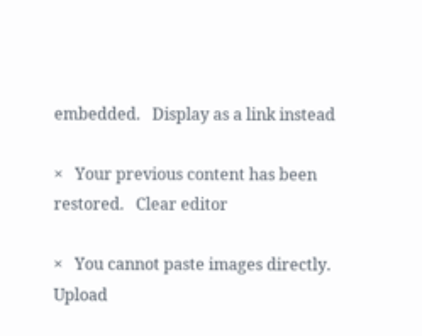embedded.   Display as a link instead

×   Your previous content has been restored.   Clear editor

×   You cannot paste images directly. Upload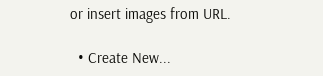or insert images from URL.

  • Create New...